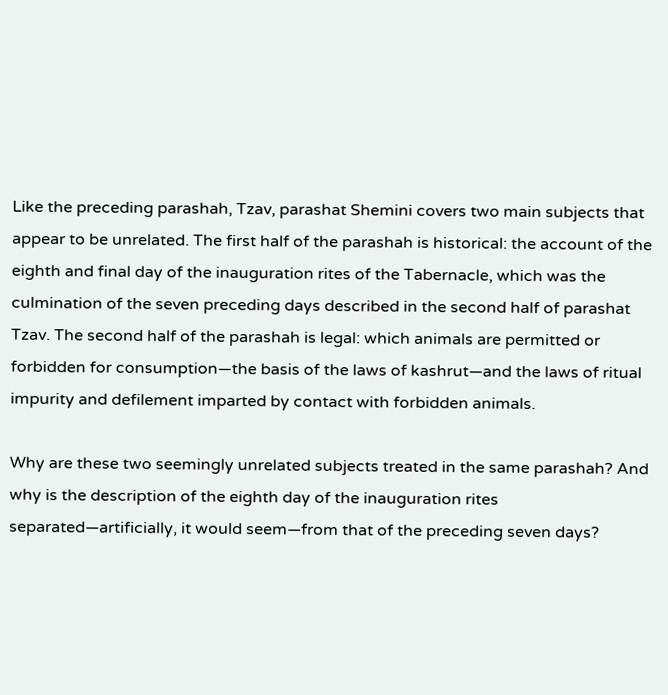Like the preceding parashah, Tzav, parashat Shemini covers two main subjects that appear to be unrelated. The first half of the parashah is historical: the account of the eighth and final day of the inauguration rites of the Tabernacle, which was the culmination of the seven preceding days described in the second half of parashat Tzav. The second half of the parashah is legal: which animals are permitted or forbidden for consumption—the basis of the laws of kashrut—and the laws of ritual impurity and defilement imparted by contact with forbidden animals.

Why are these two seemingly unrelated subjects treated in the same parashah? And why is the description of the eighth day of the inauguration rites separated—artificially, it would seem—from that of the preceding seven days?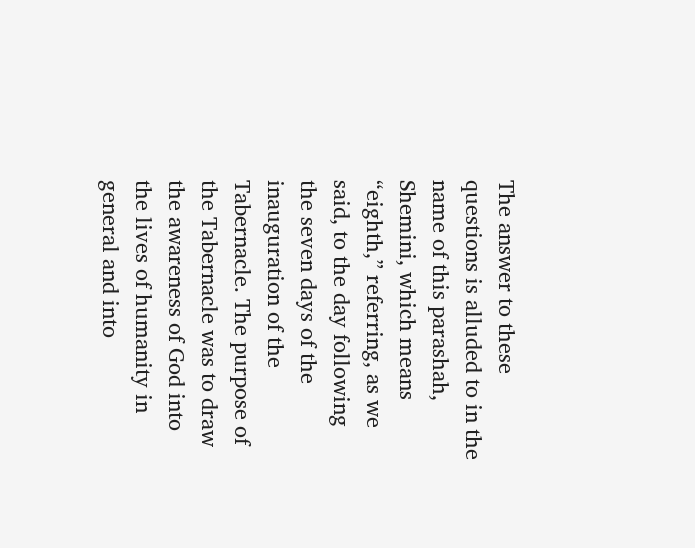The answer to these questions is alluded to in the name of this parashah, Shemini, which means “eighth,” referring, as we said, to the day following the seven days of the inauguration of the Tabernacle. The purpose of the Tabernacle was to draw the awareness of God into the lives of humanity in general and into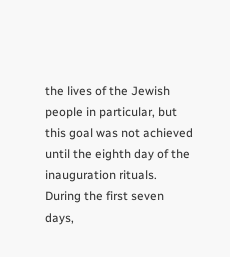the lives of the Jewish people in particular, but this goal was not achieved until the eighth day of the inauguration rituals. During the first seven days,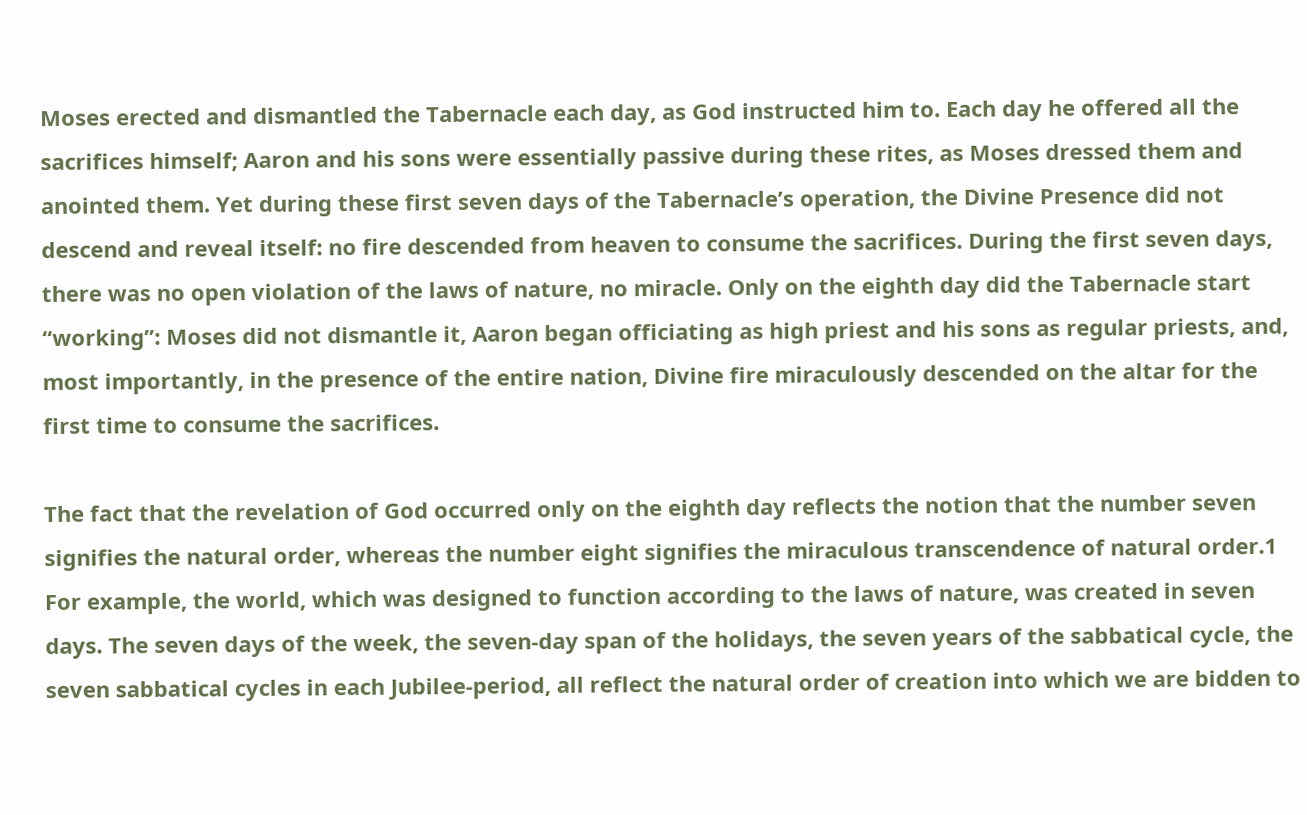Moses erected and dismantled the Tabernacle each day, as God instructed him to. Each day he offered all the sacrifices himself; Aaron and his sons were essentially passive during these rites, as Moses dressed them and anointed them. Yet during these first seven days of the Tabernacle’s operation, the Divine Presence did not descend and reveal itself: no fire descended from heaven to consume the sacrifices. During the first seven days, there was no open violation of the laws of nature, no miracle. Only on the eighth day did the Tabernacle start “working”: Moses did not dismantle it, Aaron began officiating as high priest and his sons as regular priests, and, most importantly, in the presence of the entire nation, Divine fire miraculously descended on the altar for the first time to consume the sacrifices.

The fact that the revelation of God occurred only on the eighth day reflects the notion that the number seven signifies the natural order, whereas the number eight signifies the miraculous transcendence of natural order.1 For example, the world, which was designed to function according to the laws of nature, was created in seven days. The seven days of the week, the seven-day span of the holidays, the seven years of the sabbatical cycle, the seven sabbatical cycles in each Jubilee-period, all reflect the natural order of creation into which we are bidden to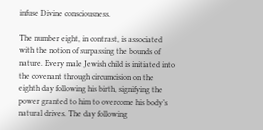infuse Divine consciousness.

The number eight, in contrast, is associated with the notion of surpassing the bounds of nature. Every male Jewish child is initiated into the covenant through circumcision on the eighth day following his birth, signifying the power granted to him to overcome his body’s natural drives. The day following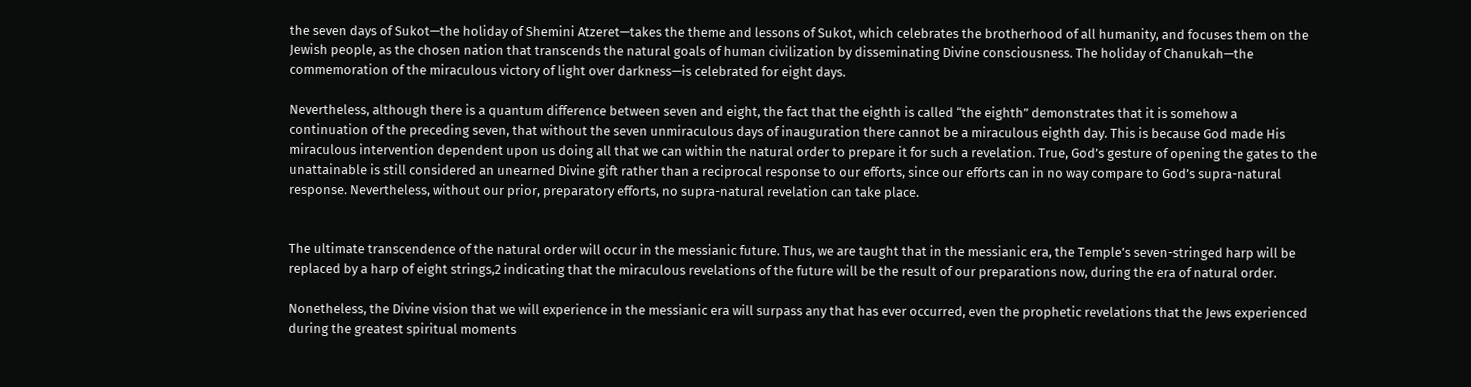the seven days of Sukot—the holiday of Shemini Atzeret—takes the theme and lessons of Sukot, which celebrates the brotherhood of all humanity, and focuses them on the Jewish people, as the chosen nation that transcends the natural goals of human civilization by disseminating Divine consciousness. The holiday of Chanukah—the commemoration of the miraculous victory of light over darkness—is celebrated for eight days.

Nevertheless, although there is a quantum difference between seven and eight, the fact that the eighth is called “the eighth” demonstrates that it is somehow a continuation of the preceding seven, that without the seven unmiraculous days of inauguration there cannot be a miraculous eighth day. This is because God made His miraculous intervention dependent upon us doing all that we can within the natural order to prepare it for such a revelation. True, God’s gesture of opening the gates to the unattainable is still considered an unearned Divine gift rather than a reciprocal response to our efforts, since our efforts can in no way compare to God’s supra-natural response. Nevertheless, without our prior, preparatory efforts, no supra-natural revelation can take place.


The ultimate transcendence of the natural order will occur in the messianic future. Thus, we are taught that in the messianic era, the Temple’s seven-stringed harp will be replaced by a harp of eight strings,2 indicating that the miraculous revelations of the future will be the result of our preparations now, during the era of natural order.

Nonetheless, the Divine vision that we will experience in the messianic era will surpass any that has ever occurred, even the prophetic revelations that the Jews experienced during the greatest spiritual moments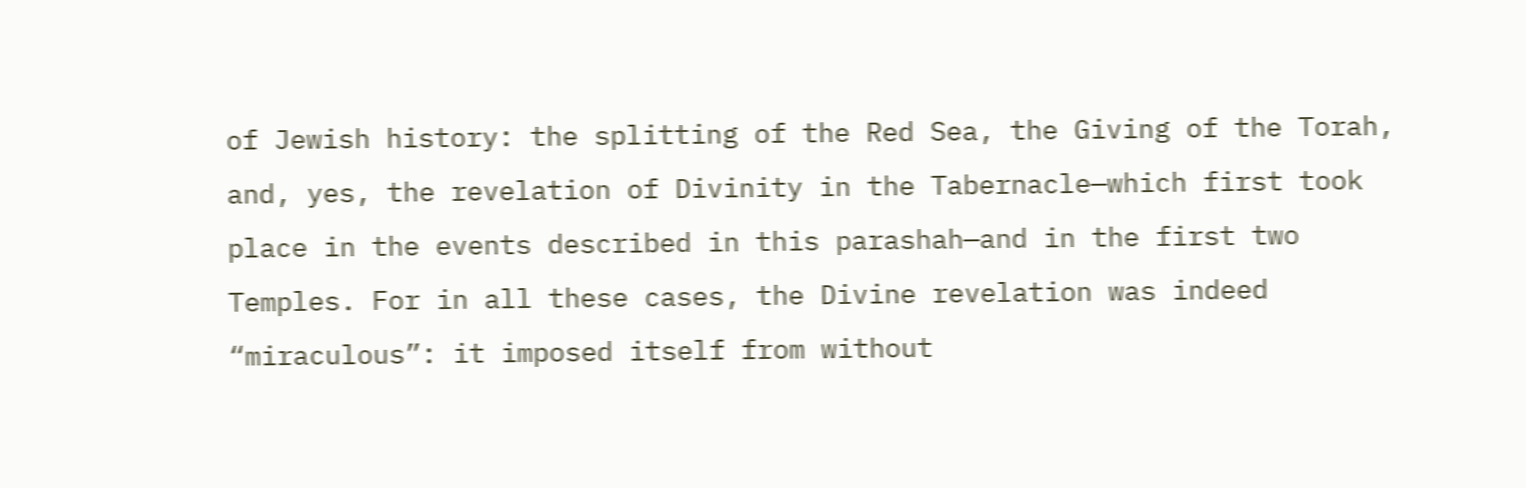of Jewish history: the splitting of the Red Sea, the Giving of the Torah, and, yes, the revelation of Divinity in the Tabernacle—which first took place in the events described in this parashah—and in the first two Temples. For in all these cases, the Divine revelation was indeed “miraculous”: it imposed itself from without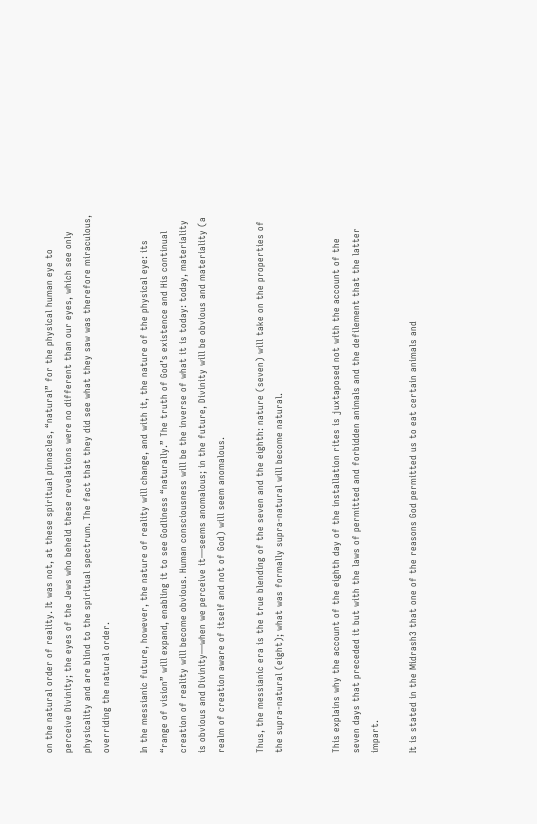on the natural order of reality. It was not, at these spiritual pinnacles, “natural” for the physical human eye to perceive Divinity; the eyes of the Jews who beheld these revelations were no different than our eyes, which see only physicality and are blind to the spiritual spectrum. The fact that they did see what they saw was therefore miraculous, overriding the natural order.

In the messianic future, however, the nature of reality will change, and with it, the nature of the physical eye: its “range of vision” will expand, enabling it to see Godliness “naturally.” The truth of God’s existence and His continual creation of reality will become obvious. Human consciousness will be the inverse of what it is today: today, materiality is obvious and Divinity—when we perceive it—seems anomalous; in the future, Divinity will be obvious and materiality (a realm of creation aware of itself and not of God) will seem anomalous.

Thus, the messianic era is the true blending of the seven and the eighth: nature (seven) will take on the properties of the supra-natural (eight); what was formally supra-natural will become natural.


This explains why the account of the eighth day of the installation rites is juxtaposed not with the account of the seven days that preceded it but with the laws of permitted and forbidden animals and the defilement that the latter impart.

It is stated in the Midrash3 that one of the reasons God permitted us to eat certain animals and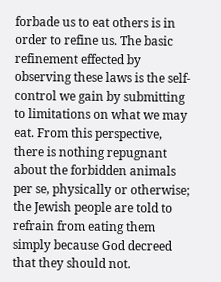forbade us to eat others is in order to refine us. The basic refinement effected by observing these laws is the self-control we gain by submitting to limitations on what we may eat. From this perspective, there is nothing repugnant about the forbidden animals per se, physically or otherwise; the Jewish people are told to refrain from eating them simply because God decreed that they should not.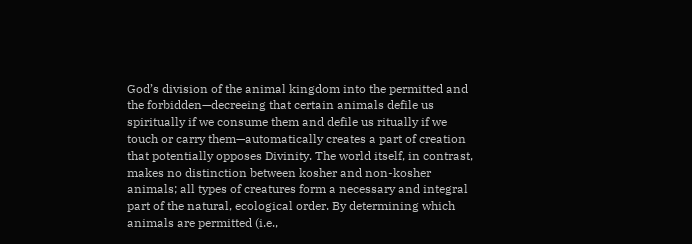God’s division of the animal kingdom into the permitted and the forbidden—decreeing that certain animals defile us spiritually if we consume them and defile us ritually if we touch or carry them—automatically creates a part of creation that potentially opposes Divinity. The world itself, in contrast, makes no distinction between kosher and non-kosher animals; all types of creatures form a necessary and integral part of the natural, ecological order. By determining which animals are permitted (i.e.,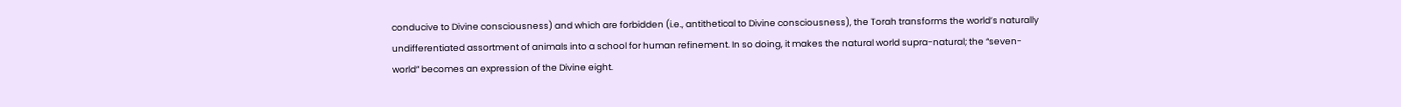conducive to Divine consciousness) and which are forbidden (i.e., antithetical to Divine consciousness), the Torah transforms the world’s naturally undifferentiated assortment of animals into a school for human refinement. In so doing, it makes the natural world supra-natural; the “seven-world” becomes an expression of the Divine eight.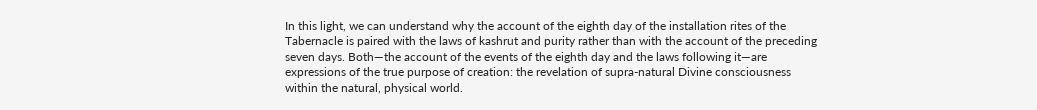In this light, we can understand why the account of the eighth day of the installation rites of the Tabernacle is paired with the laws of kashrut and purity rather than with the account of the preceding seven days. Both—the account of the events of the eighth day and the laws following it—are expressions of the true purpose of creation: the revelation of supra-natural Divine consciousness within the natural, physical world.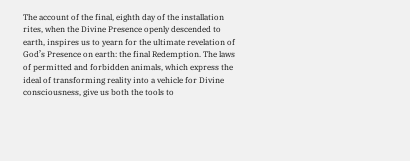The account of the final, eighth day of the installation rites, when the Divine Presence openly descended to earth, inspires us to yearn for the ultimate revelation of God’s Presence on earth: the final Redemption. The laws of permitted and forbidden animals, which express the ideal of transforming reality into a vehicle for Divine consciousness, give us both the tools to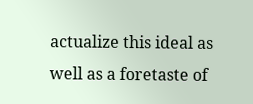actualize this ideal as well as a foretaste of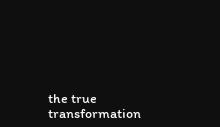the true transformation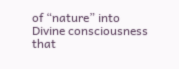of “nature” into Divine consciousness that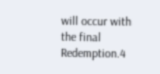will occur with the final Redemption.4